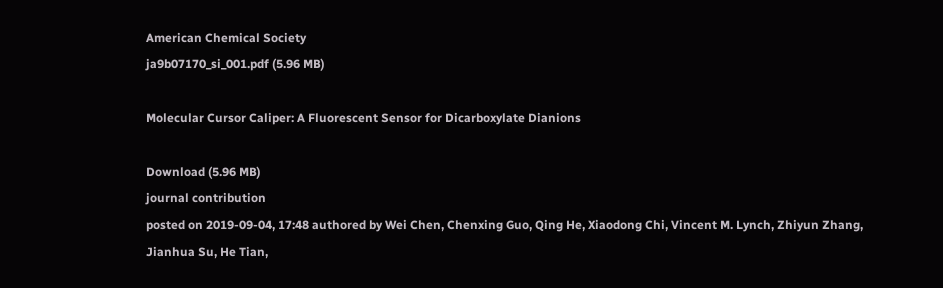American Chemical Society
ja9b07170_si_001.pdf (5.96 MB)

Molecular Cursor Caliper: A Fluorescent Sensor for Dicarboxylate Dianions

Download (5.96 MB)
journal contribution
posted on 2019-09-04, 17:48 authored by Wei Chen, Chenxing Guo, Qing He, Xiaodong Chi, Vincent M. Lynch, Zhiyun Zhang, Jianhua Su, He Tian,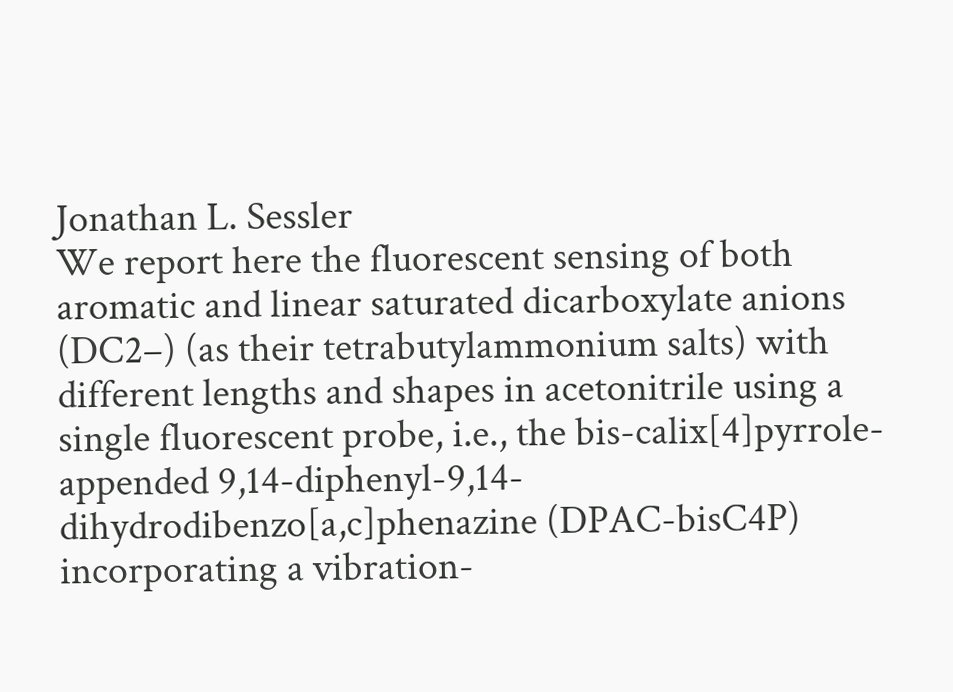Jonathan L. Sessler
We report here the fluorescent sensing of both aromatic and linear saturated dicarboxylate anions (DC2–) (as their tetrabutylammonium salts) with different lengths and shapes in acetonitrile using a single fluorescent probe, i.e., the bis-calix[4]pyrrole-appended 9,14-diphenyl-9,14-dihydrodibenzo[a,c]phenazine (DPAC-bisC4P) incorporating a vibration-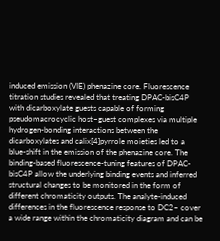induced emission (VIE) phenazine core. Fluorescence titration studies revealed that treating DPAC-bisC4P with dicarboxylate guests capable of forming pseudomacrocyclic host–guest complexes via multiple hydrogen-bonding interactions between the dicarboxylates and calix[4]pyrrole moieties led to a blue-shift in the emission of the phenazine core. The binding-based fluorescence-tuning features of DPAC-bisC4P allow the underlying binding events and inferred structural changes to be monitored in the form of different chromaticity outputs. The analyte-induced differences in the fluorescence response to DC2– cover a wide range within the chromaticity diagram and can be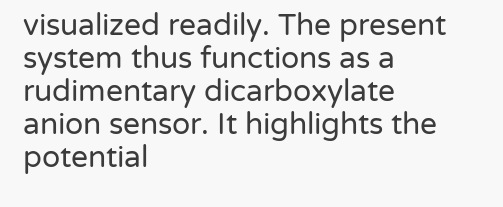visualized readily. The present system thus functions as a rudimentary dicarboxylate anion sensor. It highlights the potential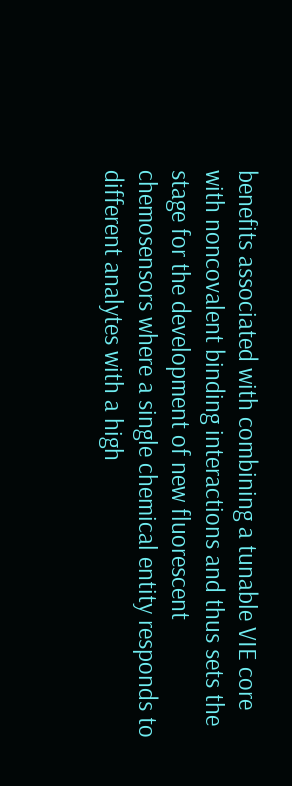benefits associated with combining a tunable VIE core with noncovalent binding interactions and thus sets the stage for the development of new fluorescent chemosensors where a single chemical entity responds to different analytes with a high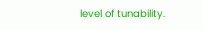level of tunability.